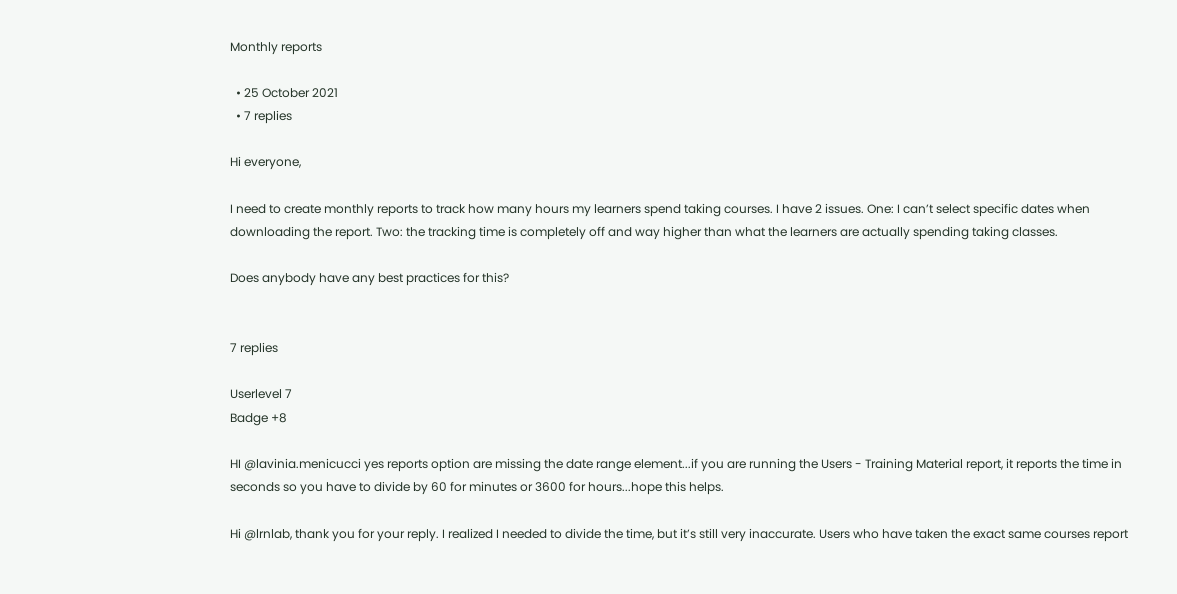Monthly reports

  • 25 October 2021
  • 7 replies

Hi everyone,

I need to create monthly reports to track how many hours my learners spend taking courses. I have 2 issues. One: I can’t select specific dates when downloading the report. Two: the tracking time is completely off and way higher than what the learners are actually spending taking classes.

Does anybody have any best practices for this?


7 replies

Userlevel 7
Badge +8

HI @lavinia.menicucci yes reports option are missing the date range element...if you are running the Users - Training Material report, it reports the time in seconds so you have to divide by 60 for minutes or 3600 for hours...hope this helps.

Hi @lrnlab, thank you for your reply. I realized I needed to divide the time, but it’s still very inaccurate. Users who have taken the exact same courses report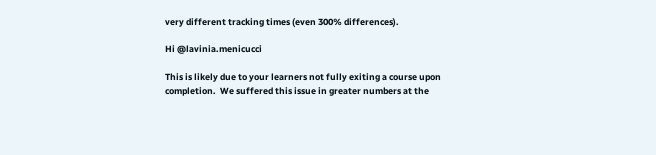very different tracking times (even 300% differences).

Hi @lavinia.menicucci

This is likely due to your learners not fully exiting a course upon completion.  We suffered this issue in greater numbers at the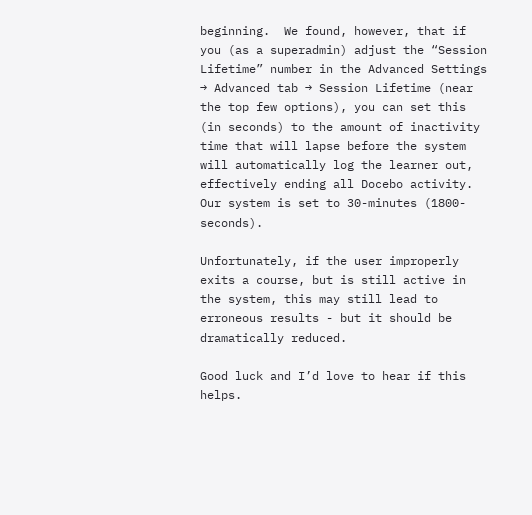beginning.  We found, however, that if you (as a superadmin) adjust the “Session Lifetime” number in the Advanced Settings → Advanced tab → Session Lifetime (near the top few options), you can set this (in seconds) to the amount of inactivity time that will lapse before the system will automatically log the learner out, effectively ending all Docebo activity. Our system is set to 30-minutes (1800-seconds).

Unfortunately, if the user improperly exits a course, but is still active in the system, this may still lead to erroneous results - but it should be dramatically reduced.

Good luck and I’d love to hear if this helps.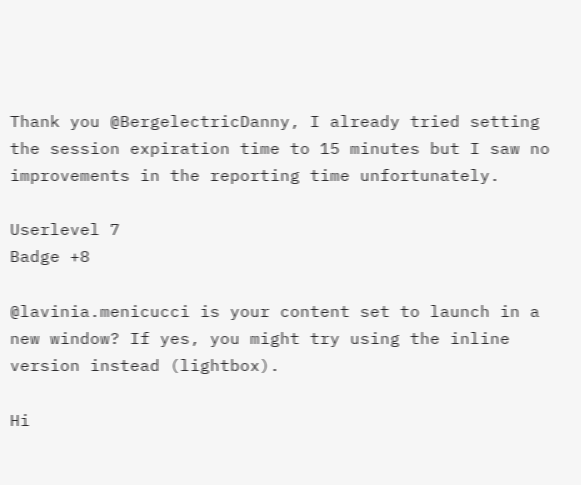Thank you @BergelectricDanny, I already tried setting the session expiration time to 15 minutes but I saw no improvements in the reporting time unfortunately.

Userlevel 7
Badge +8

@lavinia.menicucci is your content set to launch in a new window? If yes, you might try using the inline version instead (lightbox).

Hi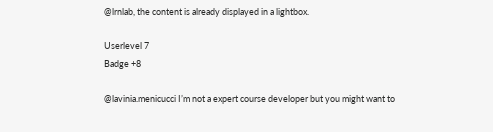@lrnlab, the content is already displayed in a lightbox.

Userlevel 7
Badge +8

@lavinia.menicucci I’m not a expert course developer but you might want to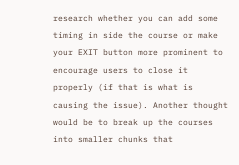research whether you can add some timing in side the course or make your EXIT button more prominent to encourage users to close it properly (if that is what is causing the issue). Another thought would be to break up the courses into smaller chunks that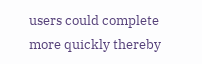users could complete more quickly thereby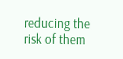reducing the risk of them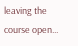leaving the course open...